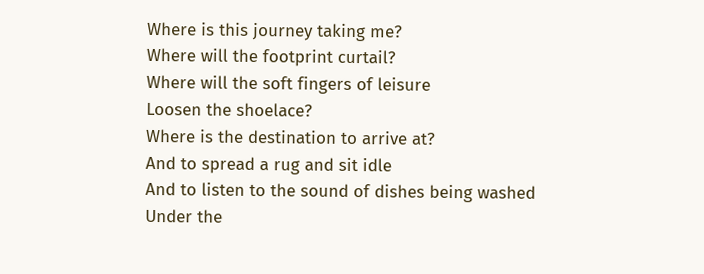Where is this journey taking me?
Where will the footprint curtail?
Where will the soft fingers of leisure
Loosen the shoelace?
Where is the destination to arrive at?
And to spread a rug and sit idle
And to listen to the sound of dishes being washed
Under the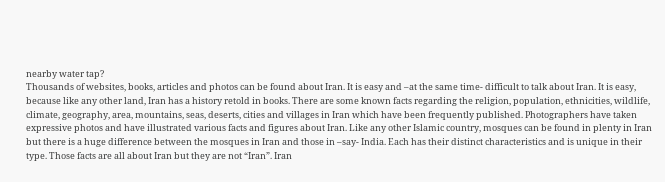nearby water tap?
Thousands of websites, books, articles and photos can be found about Iran. It is easy and –at the same time- difficult to talk about Iran. It is easy, because like any other land, Iran has a history retold in books. There are some known facts regarding the religion, population, ethnicities, wildlife, climate, geography, area, mountains, seas, deserts, cities and villages in Iran which have been frequently published. Photographers have taken expressive photos and have illustrated various facts and figures about Iran. Like any other Islamic country, mosques can be found in plenty in Iran but there is a huge difference between the mosques in Iran and those in –say- India. Each has their distinct characteristics and is unique in their type. Those facts are all about Iran but they are not “Iran”. Iran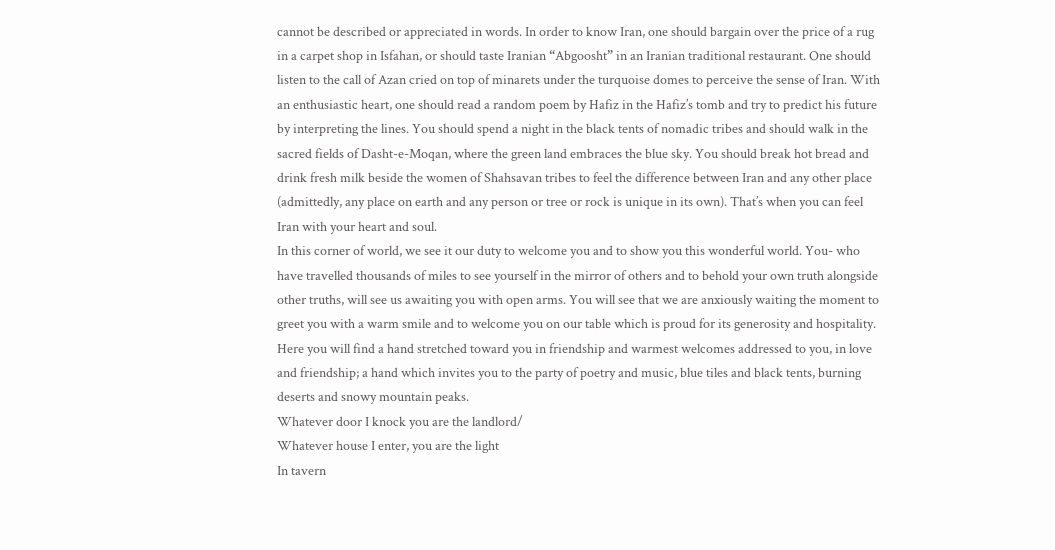cannot be described or appreciated in words. In order to know Iran, one should bargain over the price of a rug in a carpet shop in Isfahan, or should taste Iranian “Abgoosht” in an Iranian traditional restaurant. One should listen to the call of Azan cried on top of minarets under the turquoise domes to perceive the sense of Iran. With an enthusiastic heart, one should read a random poem by Hafiz in the Hafiz’s tomb and try to predict his future by interpreting the lines. You should spend a night in the black tents of nomadic tribes and should walk in the sacred fields of Dasht-e-Moqan, where the green land embraces the blue sky. You should break hot bread and drink fresh milk beside the women of Shahsavan tribes to feel the difference between Iran and any other place (admittedly, any place on earth and any person or tree or rock is unique in its own). That’s when you can feel Iran with your heart and soul.
In this corner of world, we see it our duty to welcome you and to show you this wonderful world. You- who have travelled thousands of miles to see yourself in the mirror of others and to behold your own truth alongside other truths, will see us awaiting you with open arms. You will see that we are anxiously waiting the moment to greet you with a warm smile and to welcome you on our table which is proud for its generosity and hospitality.
Here you will find a hand stretched toward you in friendship and warmest welcomes addressed to you, in love and friendship; a hand which invites you to the party of poetry and music, blue tiles and black tents, burning deserts and snowy mountain peaks.
Whatever door I knock you are the landlord/
Whatever house I enter, you are the light
In tavern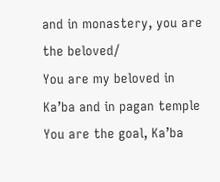and in monastery, you are the beloved/
You are my beloved in Ka’ba and in pagan temple
You are the goal, Ka’ba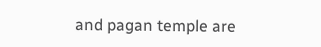and pagan temple are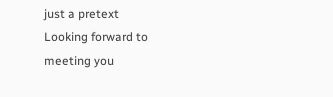just a pretext
Looking forward to meeting you